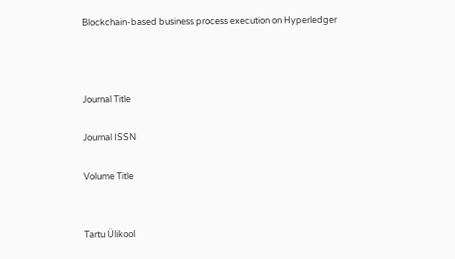Blockchain-based business process execution on Hyperledger



Journal Title

Journal ISSN

Volume Title


Tartu Ülikool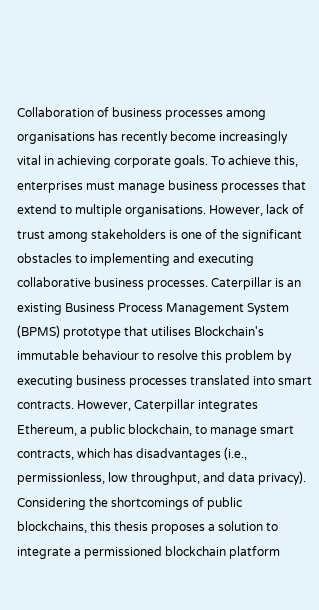Collaboration of business processes among organisations has recently become increasingly vital in achieving corporate goals. To achieve this, enterprises must manage business processes that extend to multiple organisations. However, lack of trust among stakeholders is one of the significant obstacles to implementing and executing collaborative business processes. Caterpillar is an existing Business Process Management System (BPMS) prototype that utilises Blockchain's immutable behaviour to resolve this problem by executing business processes translated into smart contracts. However, Caterpillar integrates Ethereum, a public blockchain, to manage smart contracts, which has disadvantages (i.e., permissionless, low throughput, and data privacy). Considering the shortcomings of public blockchains, this thesis proposes a solution to integrate a permissioned blockchain platform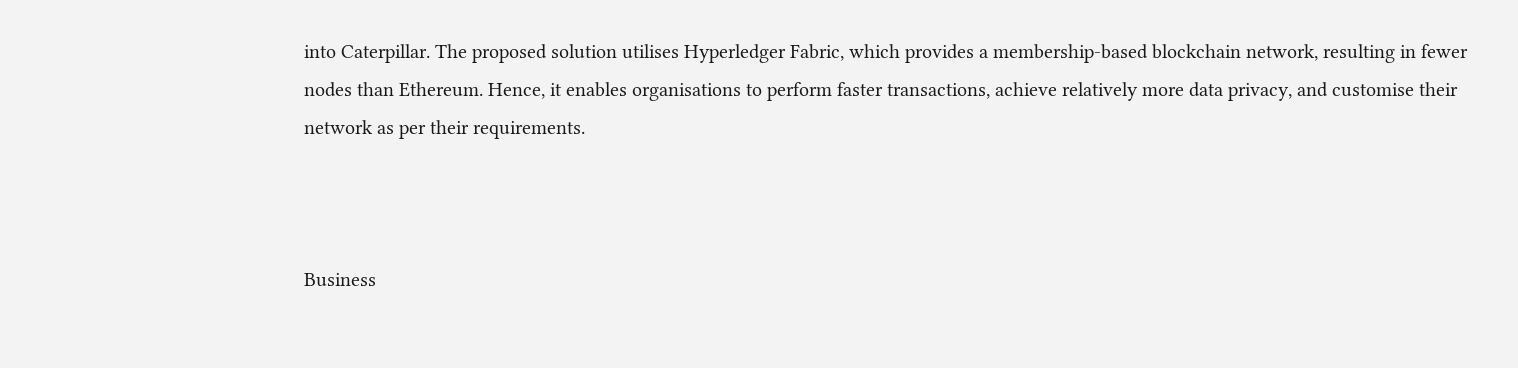into Caterpillar. The proposed solution utilises Hyperledger Fabric, which provides a membership-based blockchain network, resulting in fewer nodes than Ethereum. Hence, it enables organisations to perform faster transactions, achieve relatively more data privacy, and customise their network as per their requirements.



Business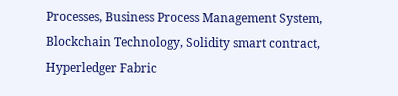Processes, Business Process Management System, Blockchain Technology, Solidity smart contract, Hyperledger Fabric